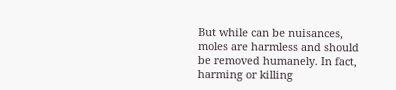But while can be nuisances, moles are harmless and should be removed humanely. In fact, harming or killing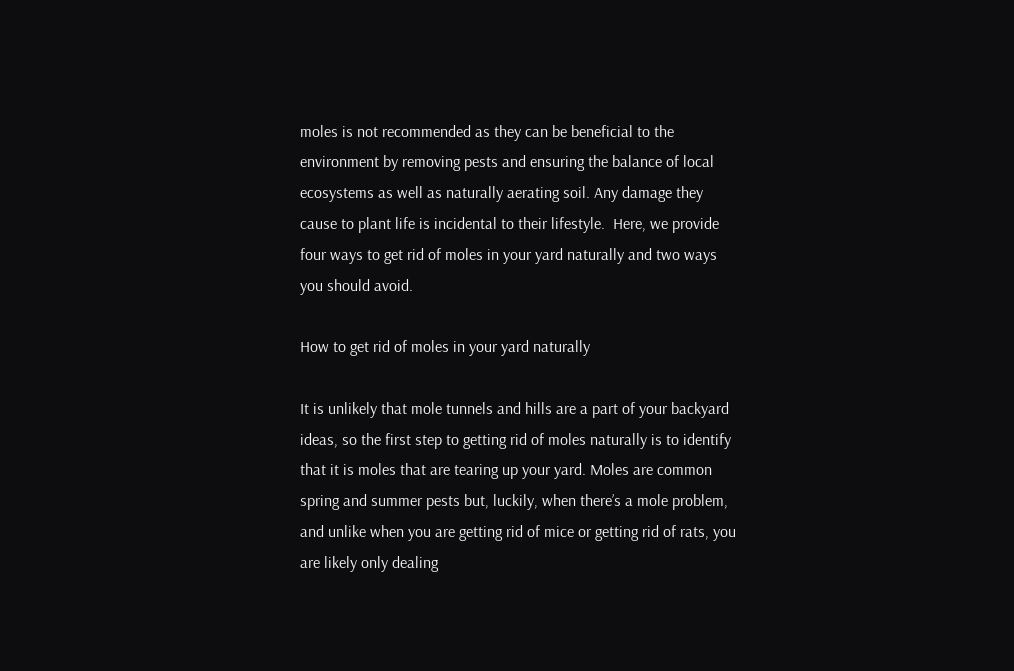moles is not recommended as they can be beneficial to the environment by removing pests and ensuring the balance of local ecosystems as well as naturally aerating soil. Any damage they cause to plant life is incidental to their lifestyle.  Here, we provide four ways to get rid of moles in your yard naturally and two ways you should avoid.

How to get rid of moles in your yard naturally

It is unlikely that mole tunnels and hills are a part of your backyard ideas, so the first step to getting rid of moles naturally is to identify that it is moles that are tearing up your yard. Moles are common spring and summer pests but, luckily, when there’s a mole problem, and unlike when you are getting rid of mice or getting rid of rats, you are likely only dealing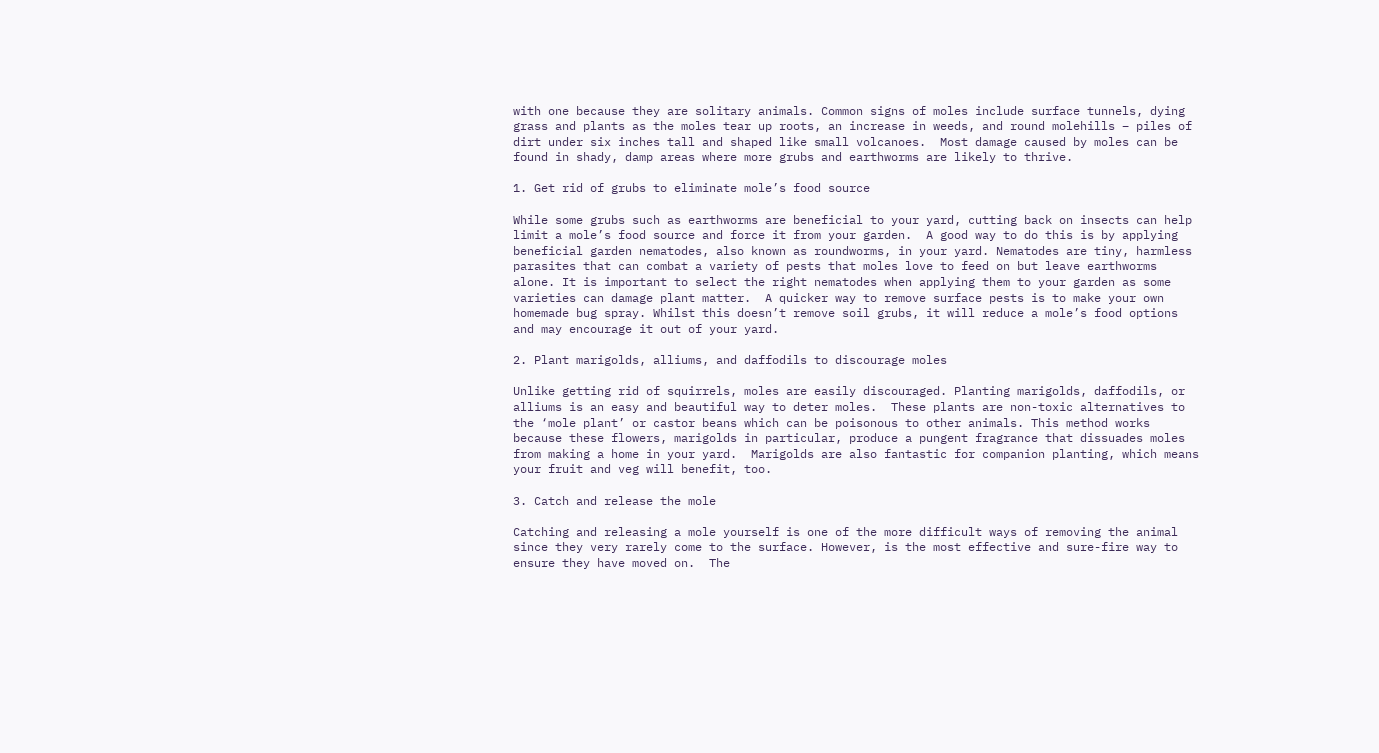with one because they are solitary animals. Common signs of moles include surface tunnels, dying grass and plants as the moles tear up roots, an increase in weeds, and round molehills – piles of dirt under six inches tall and shaped like small volcanoes.  Most damage caused by moles can be found in shady, damp areas where more grubs and earthworms are likely to thrive.

1. Get rid of grubs to eliminate mole’s food source

While some grubs such as earthworms are beneficial to your yard, cutting back on insects can help limit a mole’s food source and force it from your garden.  A good way to do this is by applying beneficial garden nematodes, also known as roundworms, in your yard. Nematodes are tiny, harmless parasites that can combat a variety of pests that moles love to feed on but leave earthworms alone. It is important to select the right nematodes when applying them to your garden as some varieties can damage plant matter.  A quicker way to remove surface pests is to make your own homemade bug spray. Whilst this doesn’t remove soil grubs, it will reduce a mole’s food options and may encourage it out of your yard.

2. Plant marigolds, alliums, and daffodils to discourage moles

Unlike getting rid of squirrels, moles are easily discouraged. Planting marigolds, daffodils, or alliums is an easy and beautiful way to deter moles.  These plants are non-toxic alternatives to the ‘mole plant’ or castor beans which can be poisonous to other animals. This method works because these flowers, marigolds in particular, produce a pungent fragrance that dissuades moles from making a home in your yard.  Marigolds are also fantastic for companion planting, which means your fruit and veg will benefit, too.

3. Catch and release the mole

Catching and releasing a mole yourself is one of the more difficult ways of removing the animal since they very rarely come to the surface. However, is the most effective and sure-fire way to ensure they have moved on.  The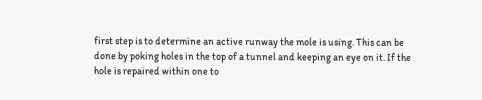first step is to determine an active runway the mole is using. This can be done by poking holes in the top of a tunnel and keeping an eye on it. If the hole is repaired within one to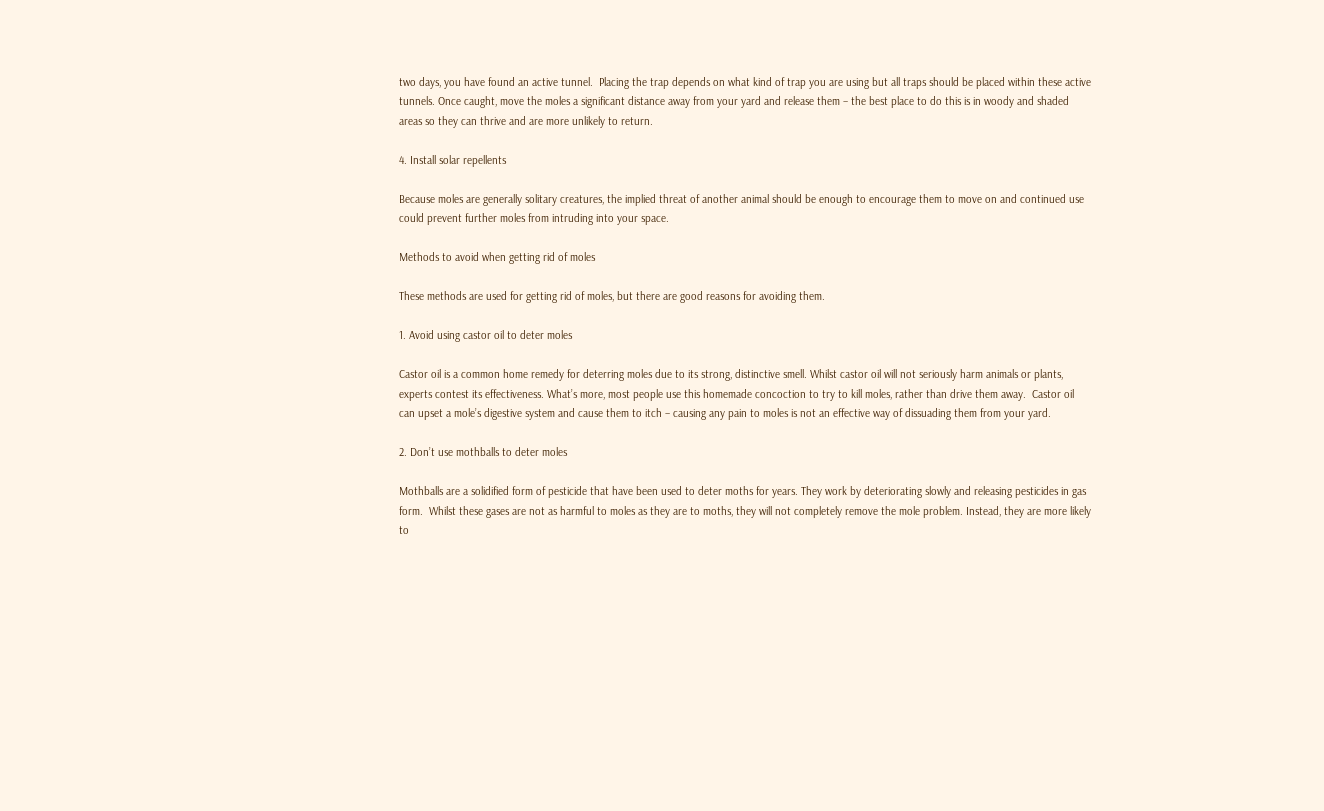two days, you have found an active tunnel.  Placing the trap depends on what kind of trap you are using but all traps should be placed within these active tunnels. Once caught, move the moles a significant distance away from your yard and release them – the best place to do this is in woody and shaded areas so they can thrive and are more unlikely to return.

4. Install solar repellents

Because moles are generally solitary creatures, the implied threat of another animal should be enough to encourage them to move on and continued use could prevent further moles from intruding into your space.

Methods to avoid when getting rid of moles

These methods are used for getting rid of moles, but there are good reasons for avoiding them.

1. Avoid using castor oil to deter moles

Castor oil is a common home remedy for deterring moles due to its strong, distinctive smell. Whilst castor oil will not seriously harm animals or plants, experts contest its effectiveness. What’s more, most people use this homemade concoction to try to kill moles, rather than drive them away.  Castor oil can upset a mole’s digestive system and cause them to itch – causing any pain to moles is not an effective way of dissuading them from your yard.

2. Don’t use mothballs to deter moles

Mothballs are a solidified form of pesticide that have been used to deter moths for years. They work by deteriorating slowly and releasing pesticides in gas form.  Whilst these gases are not as harmful to moles as they are to moths, they will not completely remove the mole problem. Instead, they are more likely to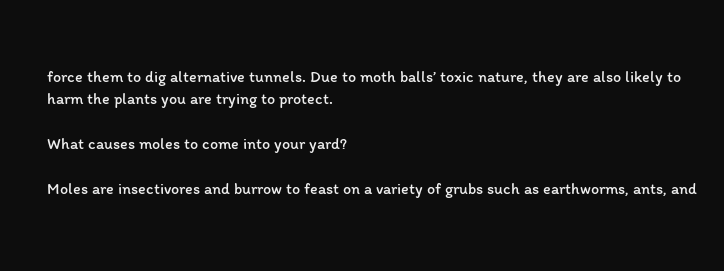force them to dig alternative tunnels. Due to moth balls’ toxic nature, they are also likely to harm the plants you are trying to protect.

What causes moles to come into your yard?

Moles are insectivores and burrow to feast on a variety of grubs such as earthworms, ants, and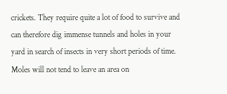crickets. They require quite a lot of food to survive and can therefore dig immense tunnels and holes in your yard in search of insects in very short periods of time.  Moles will not tend to leave an area on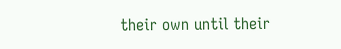their own until their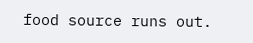food source runs out.